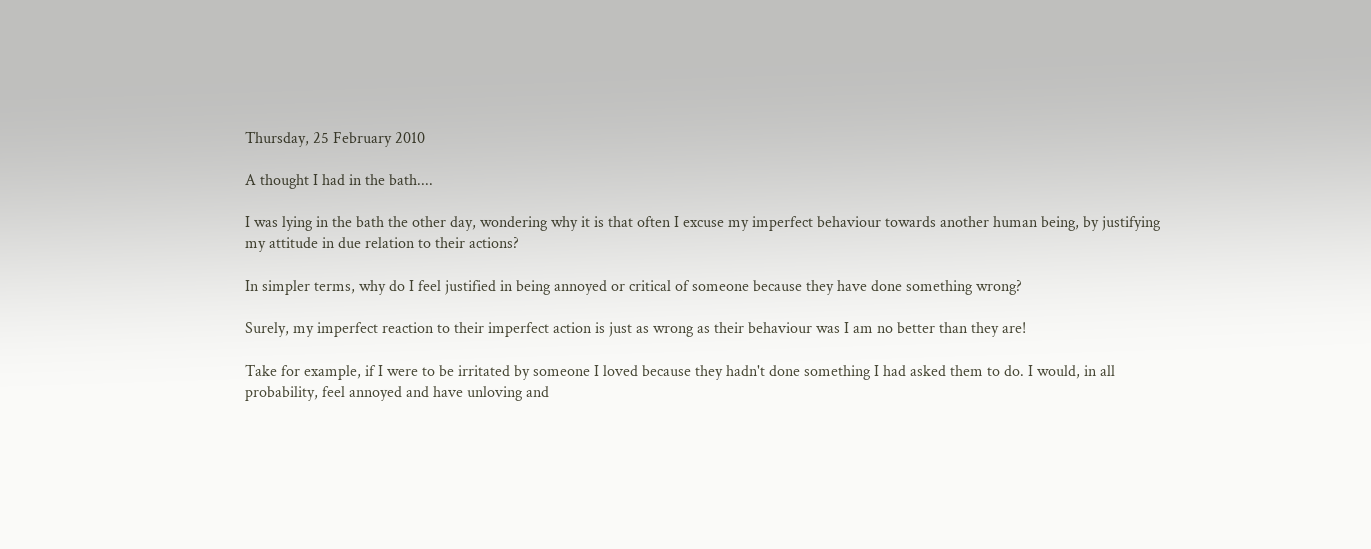Thursday, 25 February 2010

A thought I had in the bath....

I was lying in the bath the other day, wondering why it is that often I excuse my imperfect behaviour towards another human being, by justifying my attitude in due relation to their actions?

In simpler terms, why do I feel justified in being annoyed or critical of someone because they have done something wrong?

Surely, my imperfect reaction to their imperfect action is just as wrong as their behaviour was I am no better than they are!

Take for example, if I were to be irritated by someone I loved because they hadn't done something I had asked them to do. I would, in all probability, feel annoyed and have unloving and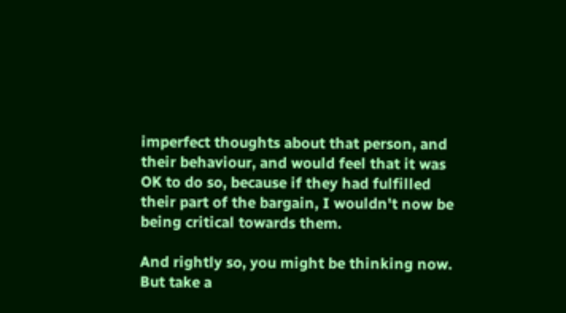imperfect thoughts about that person, and their behaviour, and would feel that it was OK to do so, because if they had fulfilled their part of the bargain, I wouldn't now be being critical towards them.

And rightly so, you might be thinking now. But take a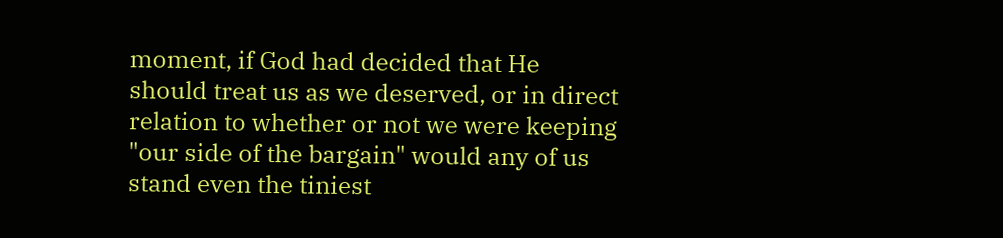moment, if God had decided that He should treat us as we deserved, or in direct relation to whether or not we were keeping "our side of the bargain" would any of us stand even the tiniest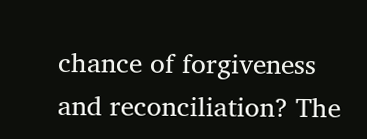chance of forgiveness and reconciliation? The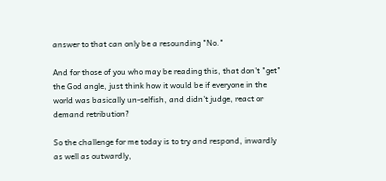answer to that can only be a resounding "No."

And for those of you who may be reading this, that don't "get" the God angle, just think how it would be if everyone in the world was basically un-selfish, and didn't judge, react or demand retribution?

So the challenge for me today is to try and respond, inwardly as well as outwardly,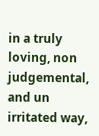in a truly loving, non judgemental, and un irritated way,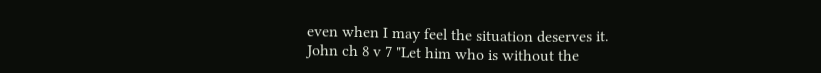even when I may feel the situation deserves it.
John ch 8 v 7 "Let him who is without the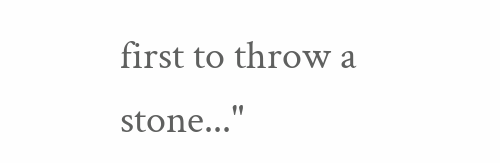first to throw a stone..."